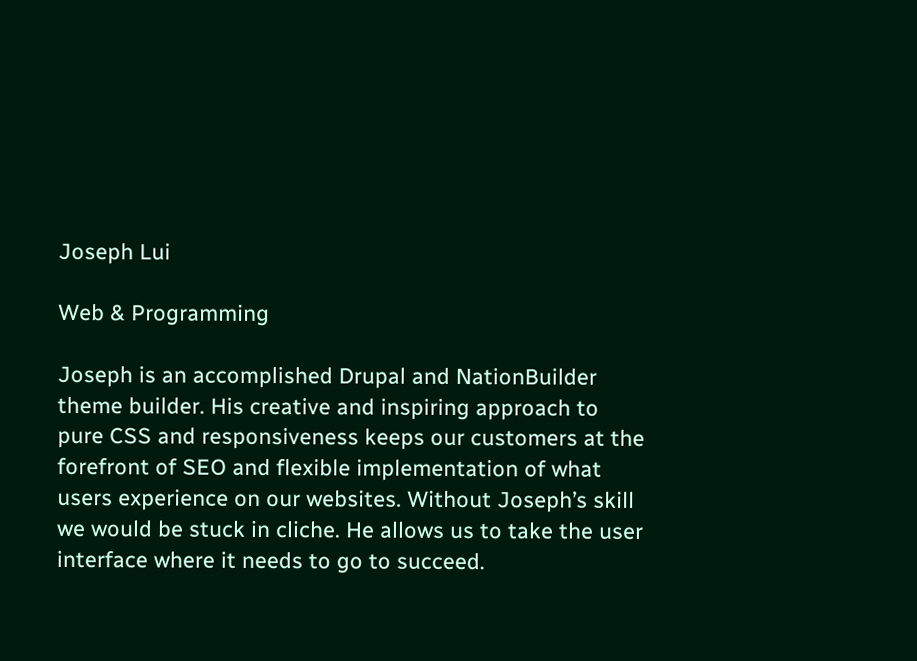Joseph Lui

Web & Programming

Joseph is an accomplished Drupal and NationBuilder theme builder. His creative and inspiring approach to pure CSS and responsiveness keeps our customers at the forefront of SEO and flexible implementation of what users experience on our websites. Without Joseph’s skill we would be stuck in cliche. He allows us to take the user interface where it needs to go to succeed.